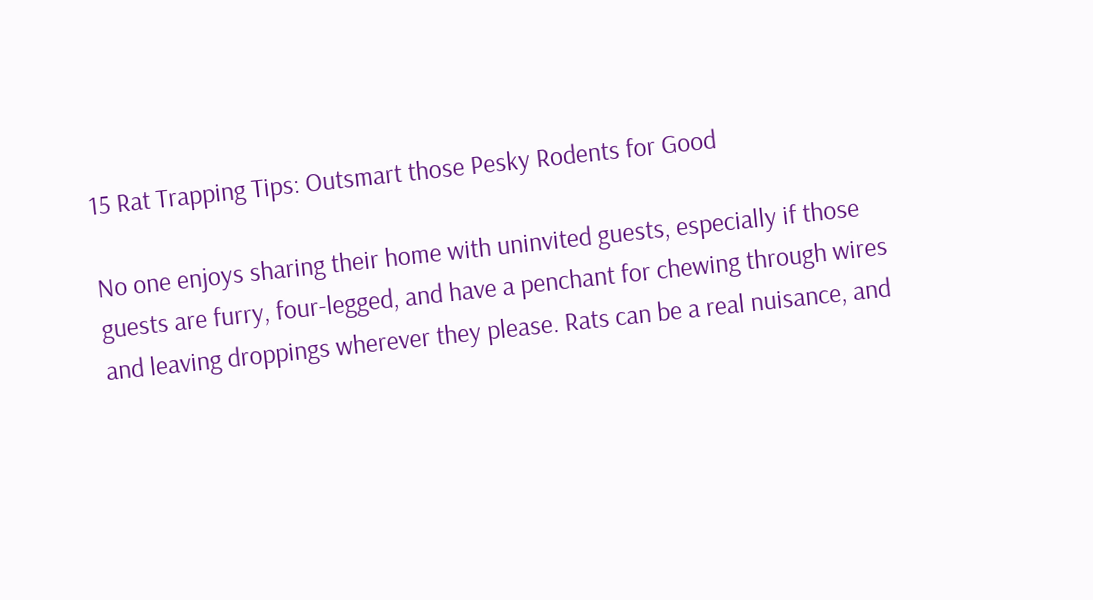15 Rat Trapping Tips: Outsmart those Pesky Rodents for Good

No one enjoys sharing their home with uninvited guests, especially if those guests are furry, four-legged, and have a penchant for chewing through wires and leaving droppings wherever they please. Rats can be a real nuisance, and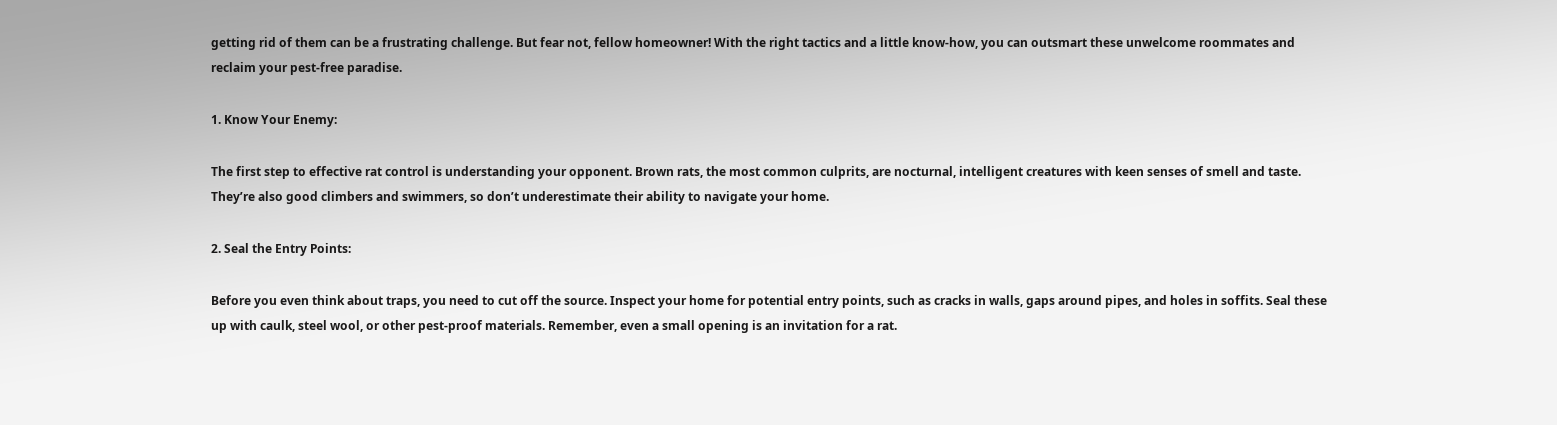getting rid of them can be a frustrating challenge. But fear not, fellow homeowner! With the right tactics and a little know-how, you can outsmart these unwelcome roommates and reclaim your pest-free paradise.

1. Know Your Enemy:

The first step to effective rat control is understanding your opponent. Brown rats, the most common culprits, are nocturnal, intelligent creatures with keen senses of smell and taste. They’re also good climbers and swimmers, so don’t underestimate their ability to navigate your home.

2. Seal the Entry Points:

Before you even think about traps, you need to cut off the source. Inspect your home for potential entry points, such as cracks in walls, gaps around pipes, and holes in soffits. Seal these up with caulk, steel wool, or other pest-proof materials. Remember, even a small opening is an invitation for a rat.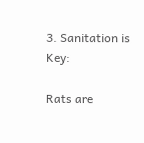3. Sanitation is Key:

Rats are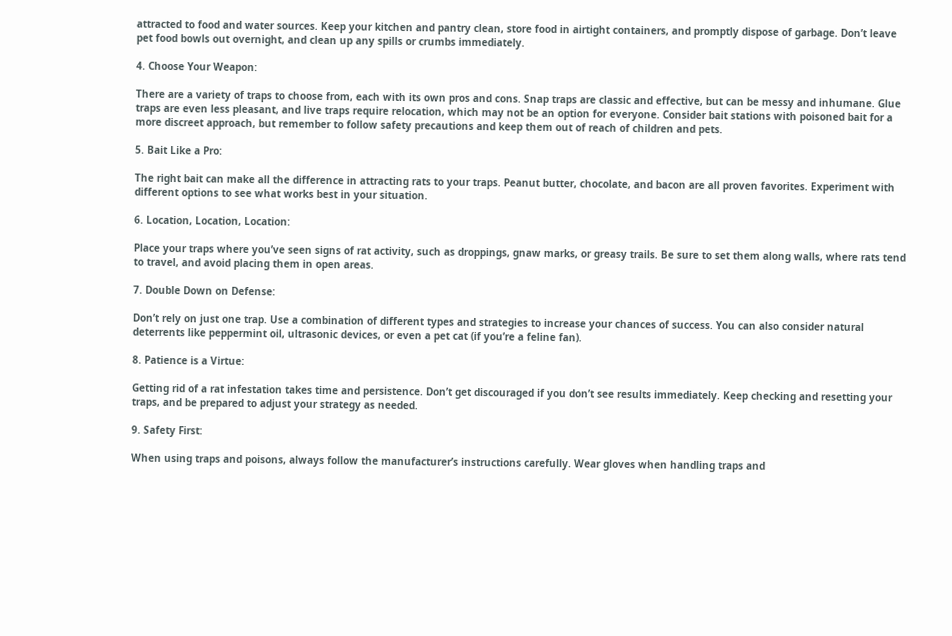attracted to food and water sources. Keep your kitchen and pantry clean, store food in airtight containers, and promptly dispose of garbage. Don’t leave pet food bowls out overnight, and clean up any spills or crumbs immediately.

4. Choose Your Weapon:

There are a variety of traps to choose from, each with its own pros and cons. Snap traps are classic and effective, but can be messy and inhumane. Glue traps are even less pleasant, and live traps require relocation, which may not be an option for everyone. Consider bait stations with poisoned bait for a more discreet approach, but remember to follow safety precautions and keep them out of reach of children and pets.

5. Bait Like a Pro:

The right bait can make all the difference in attracting rats to your traps. Peanut butter, chocolate, and bacon are all proven favorites. Experiment with different options to see what works best in your situation.

6. Location, Location, Location:

Place your traps where you’ve seen signs of rat activity, such as droppings, gnaw marks, or greasy trails. Be sure to set them along walls, where rats tend to travel, and avoid placing them in open areas.

7. Double Down on Defense:

Don’t rely on just one trap. Use a combination of different types and strategies to increase your chances of success. You can also consider natural deterrents like peppermint oil, ultrasonic devices, or even a pet cat (if you’re a feline fan).

8. Patience is a Virtue:

Getting rid of a rat infestation takes time and persistence. Don’t get discouraged if you don’t see results immediately. Keep checking and resetting your traps, and be prepared to adjust your strategy as needed.

9. Safety First:

When using traps and poisons, always follow the manufacturer’s instructions carefully. Wear gloves when handling traps and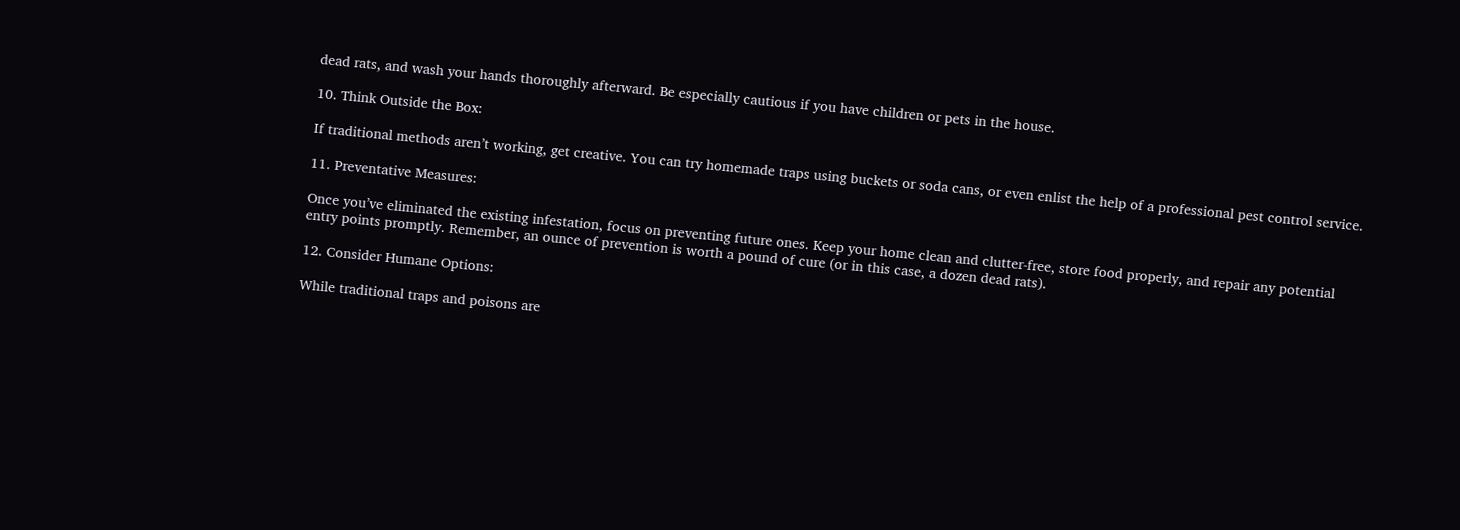dead rats, and wash your hands thoroughly afterward. Be especially cautious if you have children or pets in the house.

10. Think Outside the Box:

If traditional methods aren’t working, get creative. You can try homemade traps using buckets or soda cans, or even enlist the help of a professional pest control service.

11. Preventative Measures:

Once you’ve eliminated the existing infestation, focus on preventing future ones. Keep your home clean and clutter-free, store food properly, and repair any potential entry points promptly. Remember, an ounce of prevention is worth a pound of cure (or in this case, a dozen dead rats).

12. Consider Humane Options:

While traditional traps and poisons are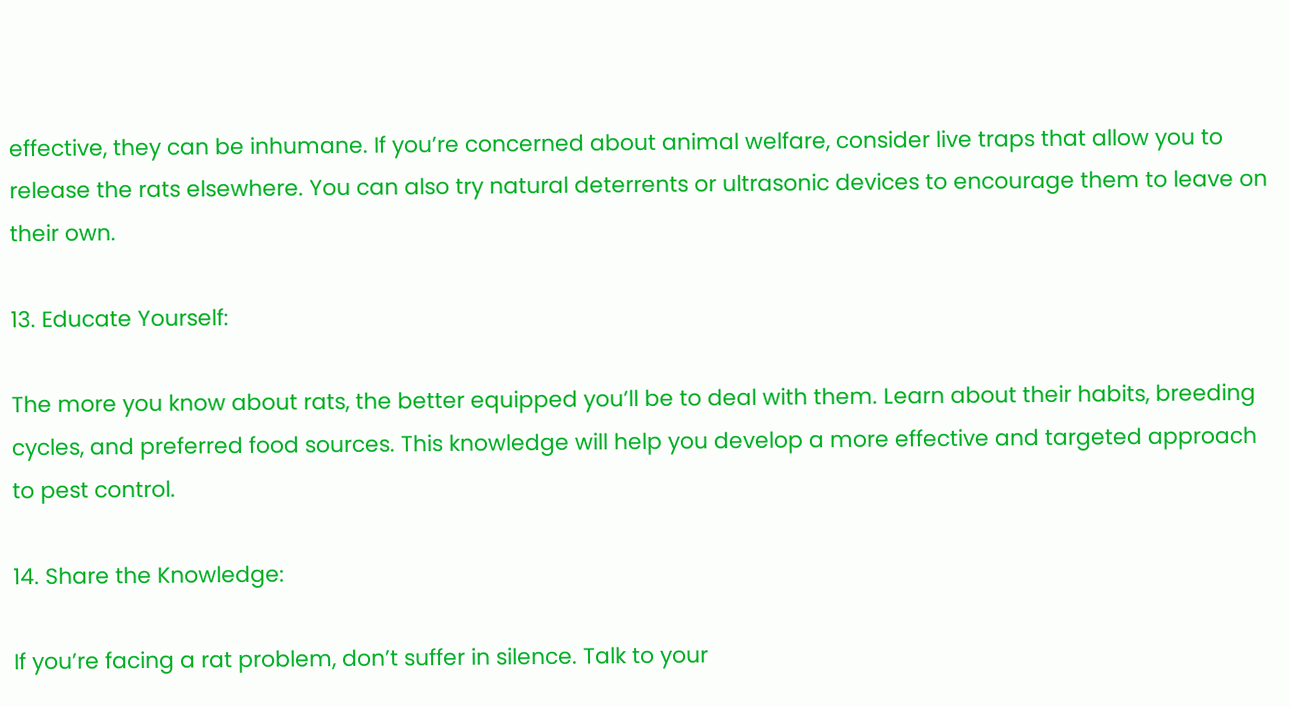effective, they can be inhumane. If you’re concerned about animal welfare, consider live traps that allow you to release the rats elsewhere. You can also try natural deterrents or ultrasonic devices to encourage them to leave on their own.

13. Educate Yourself:

The more you know about rats, the better equipped you’ll be to deal with them. Learn about their habits, breeding cycles, and preferred food sources. This knowledge will help you develop a more effective and targeted approach to pest control.

14. Share the Knowledge:

If you’re facing a rat problem, don’t suffer in silence. Talk to your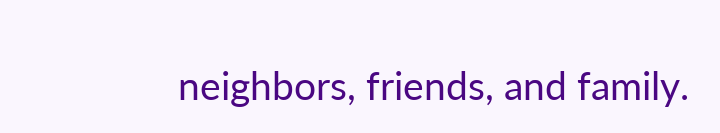neighbors, friends, and family.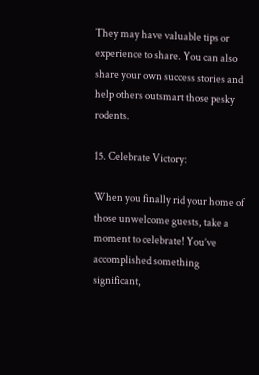They may have valuable tips or experience to share. You can also share your own success stories and help others outsmart those pesky rodents.

15. Celebrate Victory:

When you finally rid your home of those unwelcome guests, take a moment to celebrate! You’ve accomplished something significant,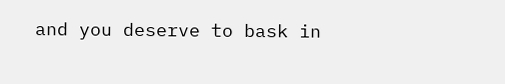and you deserve to bask in